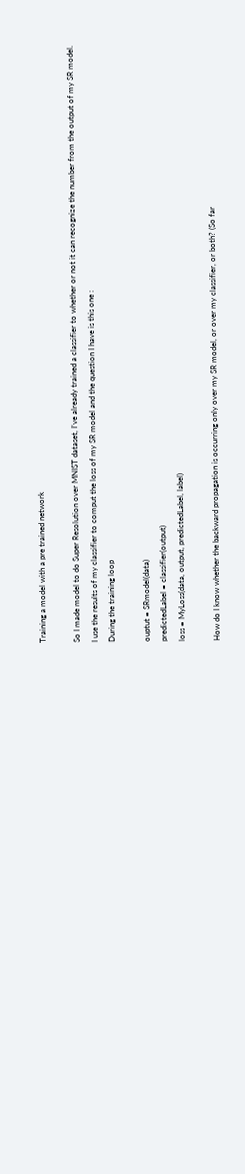Training a model with a pre trained network

So I made model to do Super Resolution over MNIST dataset, I’ve already trained a classifier to whether or not it can recognize the number from the output of my SR model.
I use the results of my classifier to comput the loss of my SR model and the question I have is this one :
During the training loop

ouptut = SRmodel(data)
predictedLabel = classifier(output)
loss = MyLoss(data, output, predictedLabel, label)

How do I know whether the backward propagation is occurring only over my SR model, or over my classifier, or both? (So far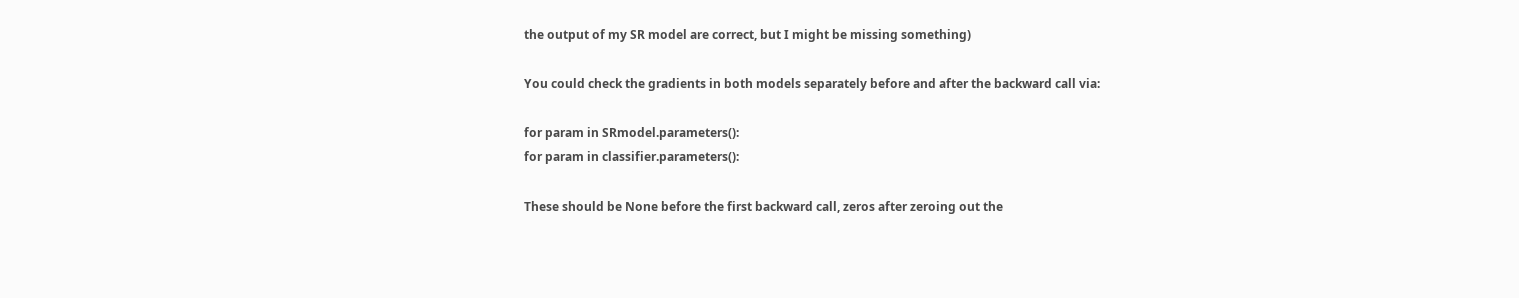the output of my SR model are correct, but I might be missing something)

You could check the gradients in both models separately before and after the backward call via:

for param in SRmodel.parameters():
for param in classifier.parameters():

These should be None before the first backward call, zeros after zeroing out the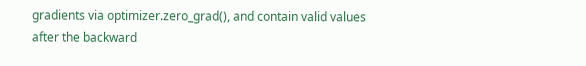gradients via optimizer.zero_grad(), and contain valid values after the backward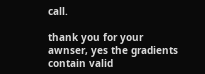call.

thank you for your awnser, yes the gradients contain valid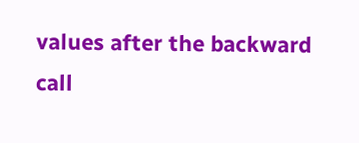values after the backward call